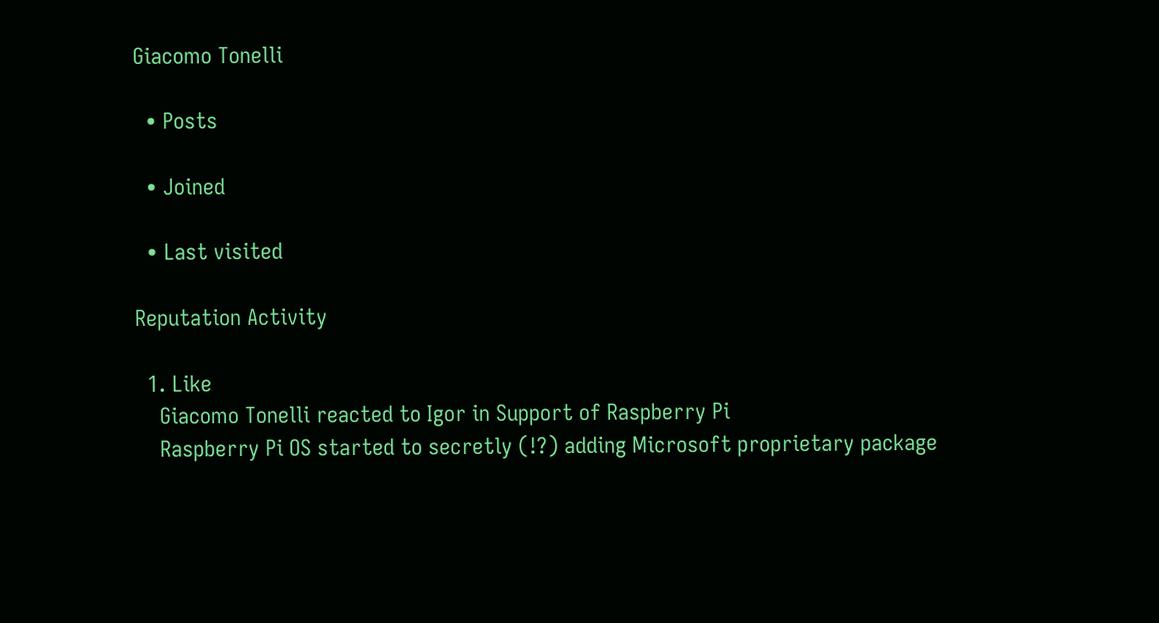Giacomo Tonelli

  • Posts

  • Joined

  • Last visited

Reputation Activity

  1. Like
    Giacomo Tonelli reacted to Igor in Support of Raspberry Pi
    Raspberry Pi OS started to secretly (!?) adding Microsoft proprietary package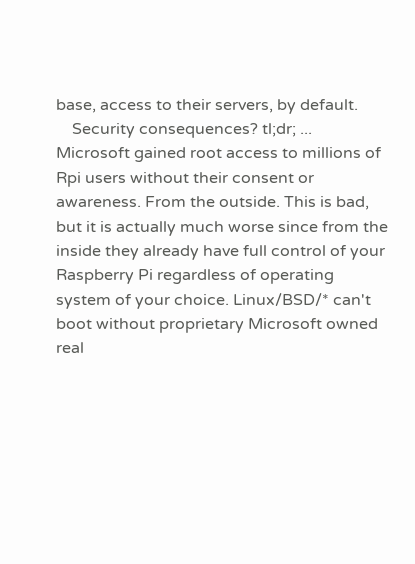base, access to their servers, by default.
    Security consequences? tl;dr; ... Microsoft gained root access to millions of Rpi users without their consent or awareness. From the outside. This is bad, but it is actually much worse since from the inside they already have full control of your Raspberry Pi regardless of operating system of your choice. Linux/BSD/* can't boot without proprietary Microsoft owned real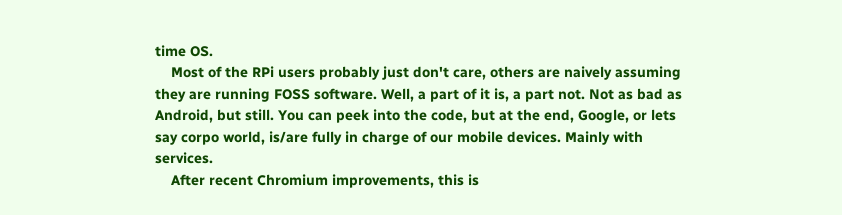time OS.
    Most of the RPi users probably just don't care, others are naively assuming they are running FOSS software. Well, a part of it is, a part not. Not as bad as Android, but still. You can peek into the code, but at the end, Google, or lets say corpo world, is/are fully in charge of our mobile devices. Mainly with services.
    After recent Chromium improvements, this is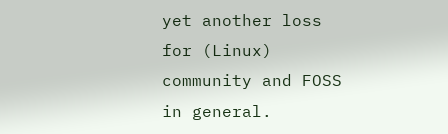yet another loss for (Linux) community and FOSS in general.